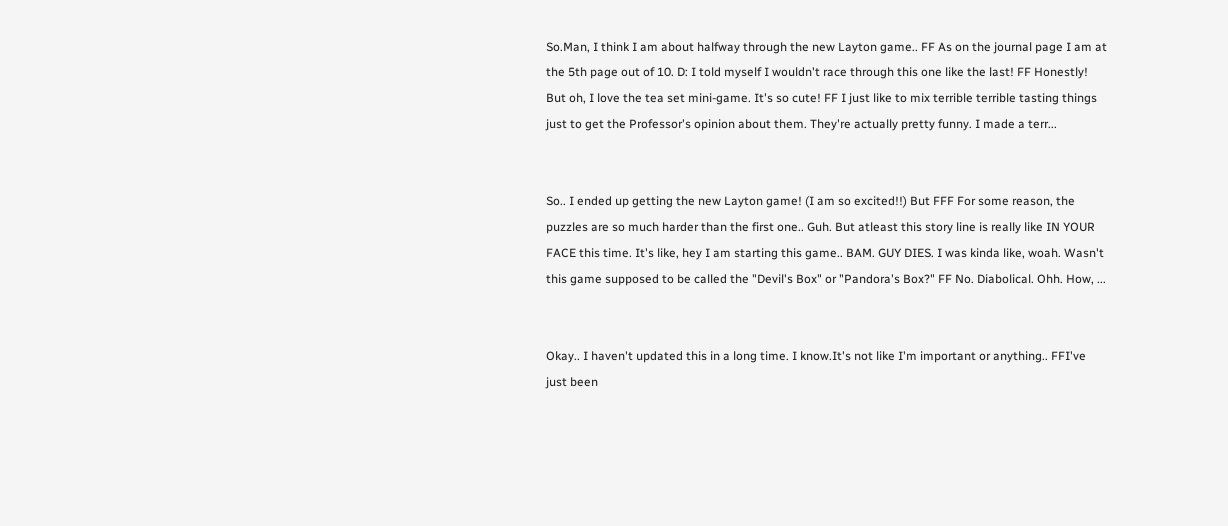So.Man, I think I am about halfway through the new Layton game.. FF As on the journal page I am at the 5th page out of 10. D: I told myself I wouldn't race through this one like the last! FF Honestly! But oh, I love the tea set mini-game. It's so cute! FF I just like to mix terrible terrible tasting things just to get the Professor's opinion about them. They're actually pretty funny. I made a terr...


So.. I ended up getting the new Layton game! (I am so excited!!) But FFF For some reason, the puzzles are so much harder than the first one.. Guh. But atleast this story line is really like IN YOUR FACE this time. It's like, hey I am starting this game.. BAM. GUY DIES. I was kinda like, woah. Wasn't this game supposed to be called the "Devil's Box" or "Pandora's Box?" FF No. Diabolical. Ohh. How, ...


Okay.. I haven't updated this in a long time. I know.It's not like I'm important or anything.. FFI've just been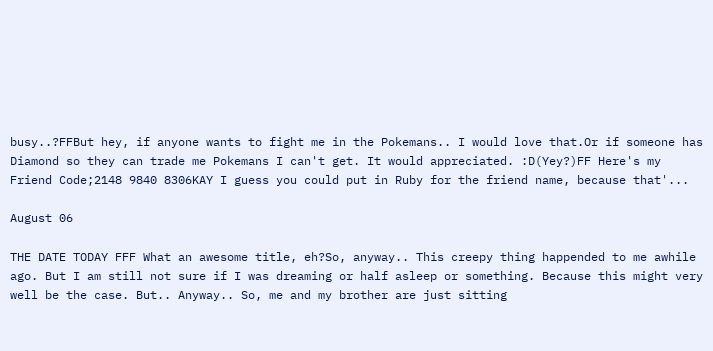busy..?FFBut hey, if anyone wants to fight me in the Pokemans.. I would love that.Or if someone has Diamond so they can trade me Pokemans I can't get. It would appreciated. :D(Yey?)FF Here's my Friend Code;2148 9840 8306KAY I guess you could put in Ruby for the friend name, because that'...

August 06

THE DATE TODAY FFF What an awesome title, eh?So, anyway.. This creepy thing happended to me awhile ago. But I am still not sure if I was dreaming or half asleep or something. Because this might very well be the case. But.. Anyway.. So, me and my brother are just sitting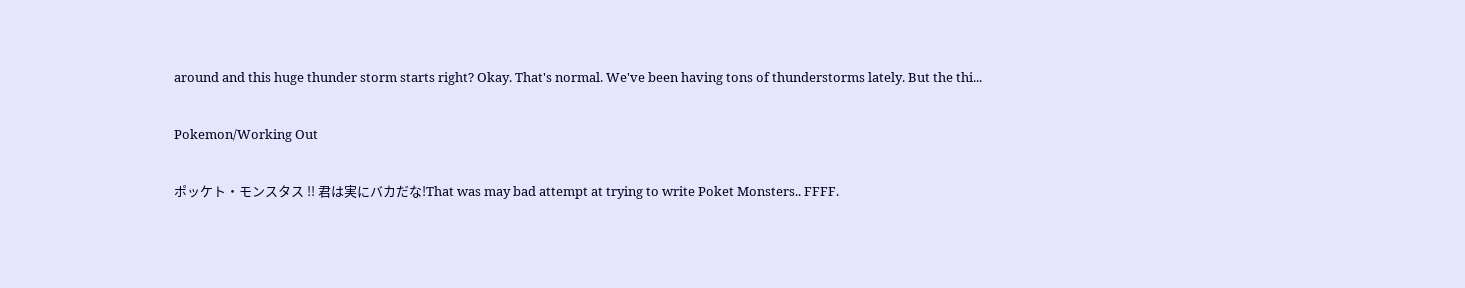around and this huge thunder storm starts right? Okay. That's normal. We've been having tons of thunderstorms lately. But the thi...

Pokemon/Working Out

ポッケト・モンスタス !! 君は実にバカだな!That was may bad attempt at trying to write Poket Monsters.. FFFF.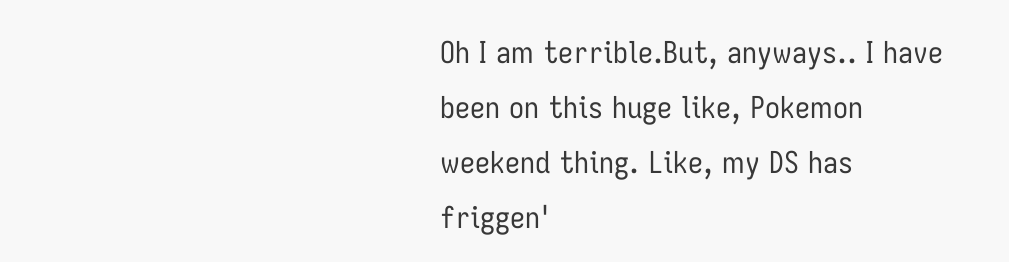Oh I am terrible.But, anyways.. I have been on this huge like, Pokemon weekend thing. Like, my DS has friggen'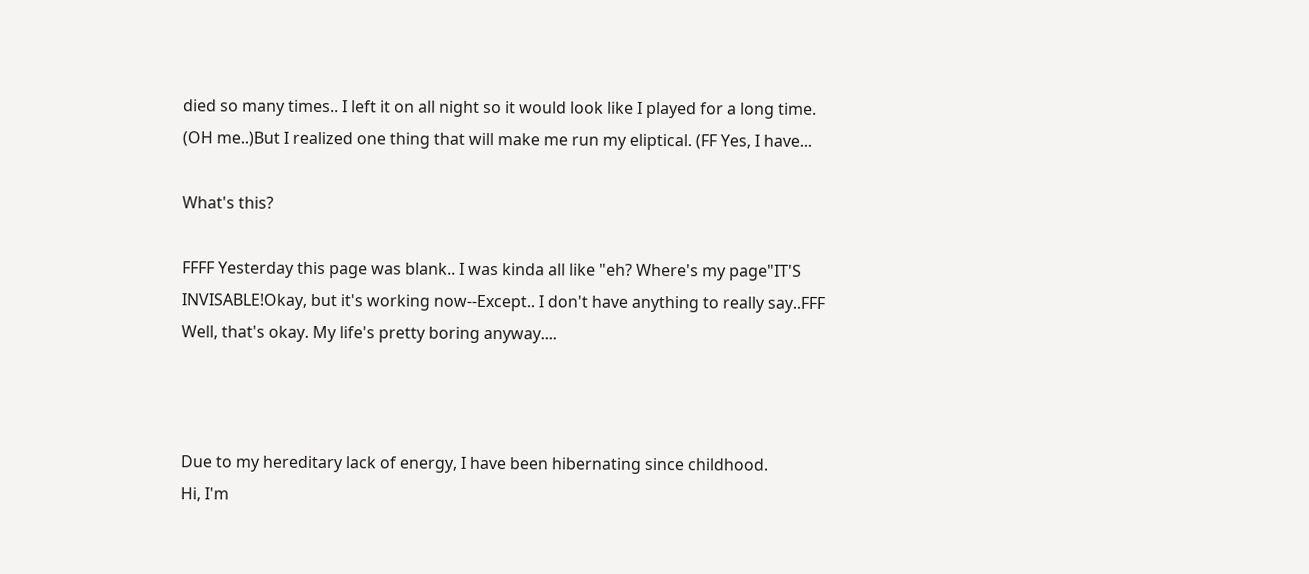died so many times.. I left it on all night so it would look like I played for a long time. (OH me..)But I realized one thing that will make me run my eliptical. (FF Yes, I have...

What's this?

FFFF Yesterday this page was blank.. I was kinda all like "eh? Where's my page"IT'S INVISABLE!Okay, but it's working now--Except.. I don't have anything to really say..FFF Well, that's okay. My life's pretty boring anyway....



Due to my hereditary lack of energy, I have been hibernating since childhood.
Hi, I'm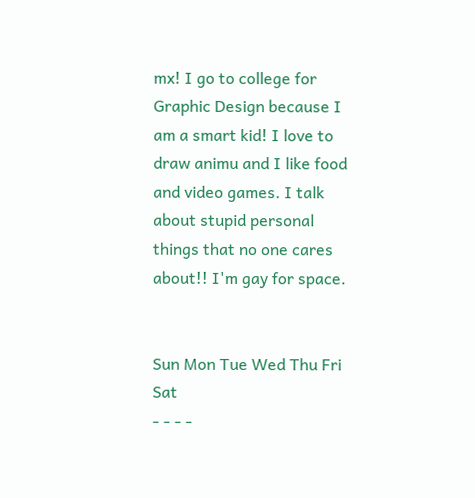mx! I go to college for Graphic Design because I am a smart kid! I love to draw animu and I like food and video games. I talk about stupid personal things that no one cares about!! I'm gay for space.


Sun Mon Tue Wed Thu Fri Sat
- - - -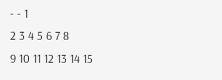- - 1
2 3 4 5 6 7 8
9 10 11 12 13 14 15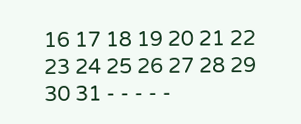16 17 18 19 20 21 22
23 24 25 26 27 28 29
30 31 - - - - -